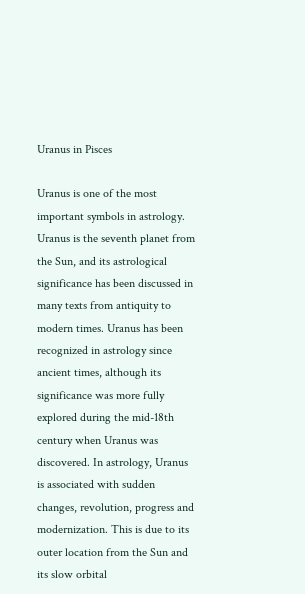Uranus in Pisces

Uranus is one of the most important symbols in astrology. Uranus is the seventh planet from the Sun, and its astrological significance has been discussed in many texts from antiquity to modern times. Uranus has been recognized in astrology since ancient times, although its significance was more fully explored during the mid-18th century when Uranus was discovered. In astrology, Uranus is associated with sudden changes, revolution, progress and modernization. This is due to its outer location from the Sun and its slow orbital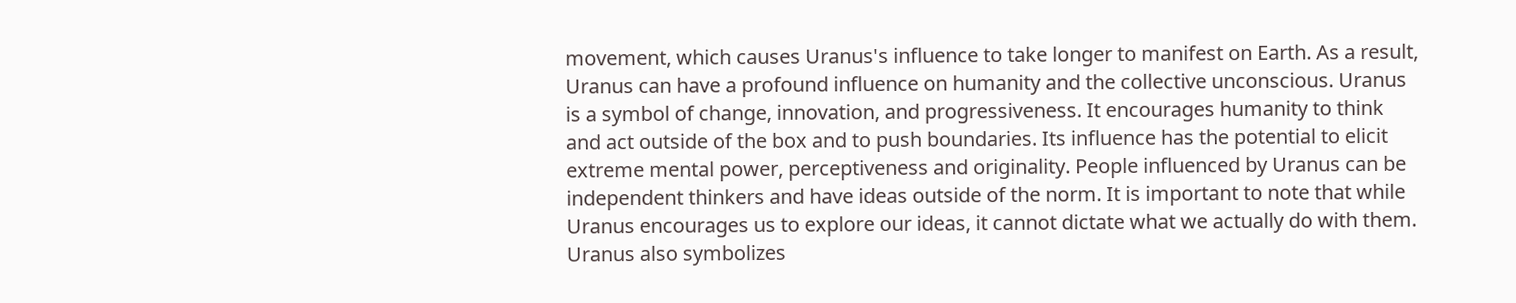movement, which causes Uranus's influence to take longer to manifest on Earth. As a result, Uranus can have a profound influence on humanity and the collective unconscious. Uranus is a symbol of change, innovation, and progressiveness. It encourages humanity to think and act outside of the box and to push boundaries. Its influence has the potential to elicit extreme mental power, perceptiveness and originality. People influenced by Uranus can be independent thinkers and have ideas outside of the norm. It is important to note that while Uranus encourages us to explore our ideas, it cannot dictate what we actually do with them. Uranus also symbolizes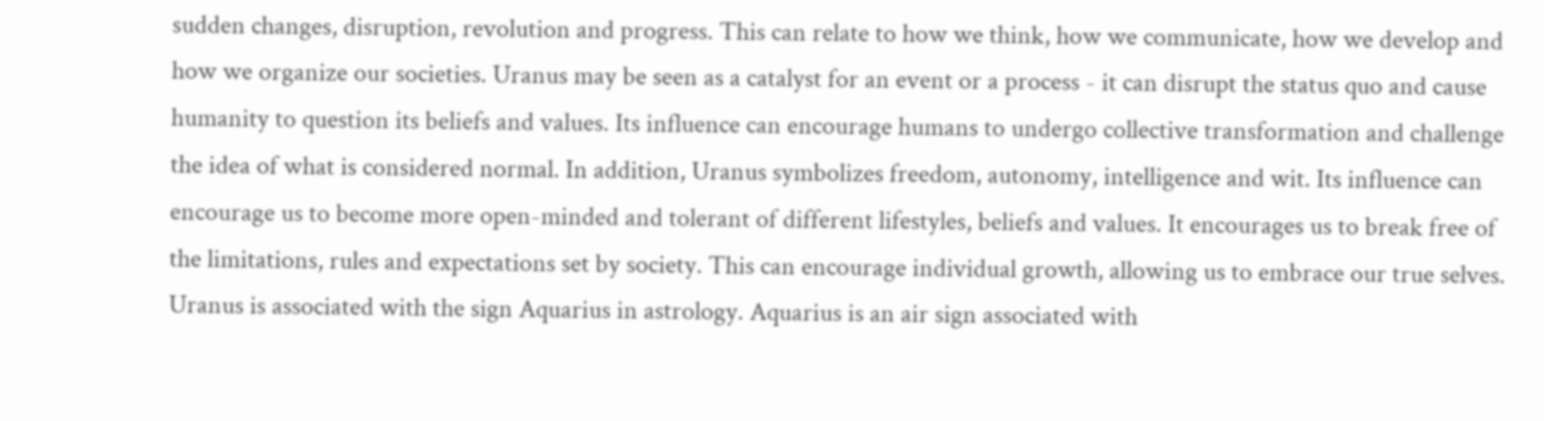sudden changes, disruption, revolution and progress. This can relate to how we think, how we communicate, how we develop and how we organize our societies. Uranus may be seen as a catalyst for an event or a process - it can disrupt the status quo and cause humanity to question its beliefs and values. Its influence can encourage humans to undergo collective transformation and challenge the idea of what is considered normal. In addition, Uranus symbolizes freedom, autonomy, intelligence and wit. Its influence can encourage us to become more open-minded and tolerant of different lifestyles, beliefs and values. It encourages us to break free of the limitations, rules and expectations set by society. This can encourage individual growth, allowing us to embrace our true selves. Uranus is associated with the sign Aquarius in astrology. Aquarius is an air sign associated with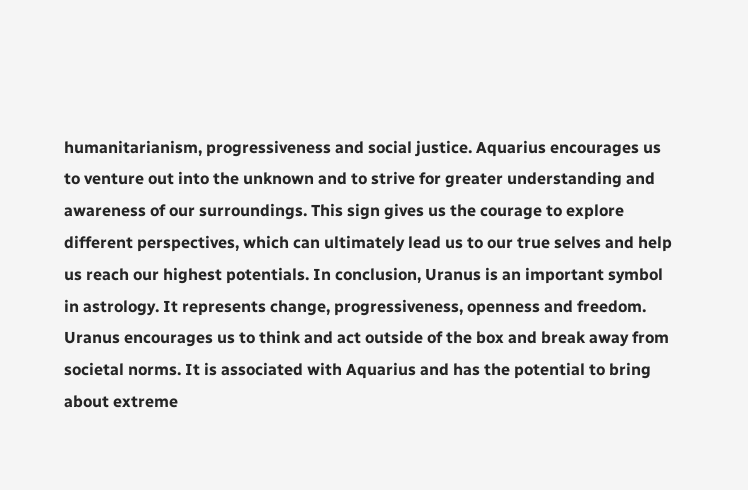humanitarianism, progressiveness and social justice. Aquarius encourages us to venture out into the unknown and to strive for greater understanding and awareness of our surroundings. This sign gives us the courage to explore different perspectives, which can ultimately lead us to our true selves and help us reach our highest potentials. In conclusion, Uranus is an important symbol in astrology. It represents change, progressiveness, openness and freedom. Uranus encourages us to think and act outside of the box and break away from societal norms. It is associated with Aquarius and has the potential to bring about extreme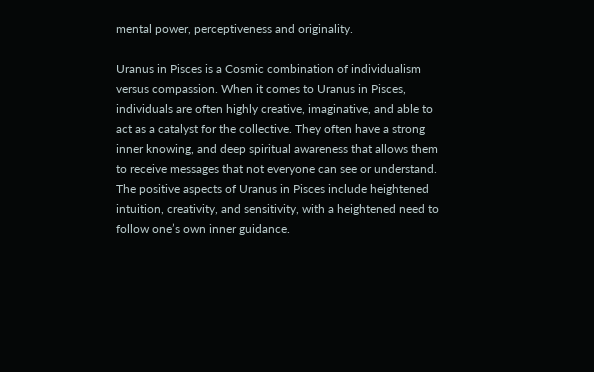mental power, perceptiveness and originality.

Uranus in Pisces is a Cosmic combination of individualism versus compassion. When it comes to Uranus in Pisces, individuals are often highly creative, imaginative, and able to act as a catalyst for the collective. They often have a strong inner knowing, and deep spiritual awareness that allows them to receive messages that not everyone can see or understand. The positive aspects of Uranus in Pisces include heightened intuition, creativity, and sensitivity, with a heightened need to follow one’s own inner guidance.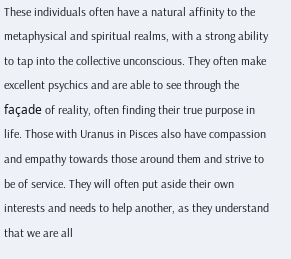These individuals often have a natural affinity to the metaphysical and spiritual realms, with a strong ability to tap into the collective unconscious. They often make excellent psychics and are able to see through the façade of reality, often finding their true purpose in life. Those with Uranus in Pisces also have compassion and empathy towards those around them and strive to be of service. They will often put aside their own interests and needs to help another, as they understand that we are all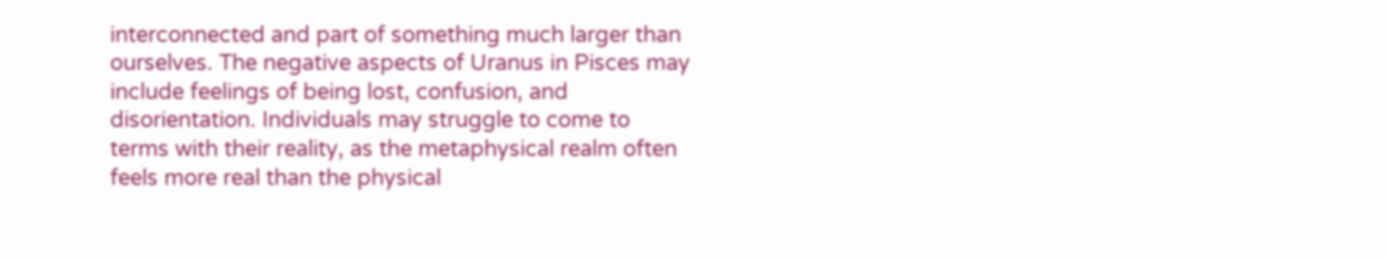interconnected and part of something much larger than ourselves. The negative aspects of Uranus in Pisces may include feelings of being lost, confusion, and disorientation. Individuals may struggle to come to terms with their reality, as the metaphysical realm often feels more real than the physical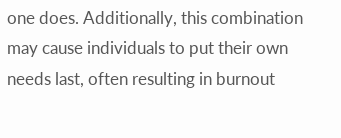one does. Additionally, this combination may cause individuals to put their own needs last, often resulting in burnout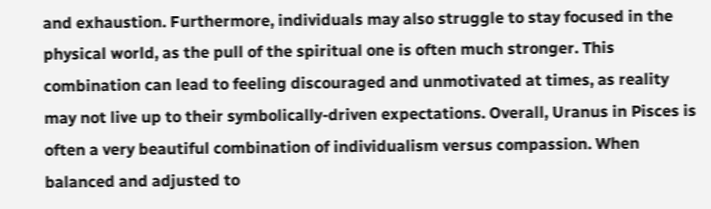and exhaustion. Furthermore, individuals may also struggle to stay focused in the physical world, as the pull of the spiritual one is often much stronger. This combination can lead to feeling discouraged and unmotivated at times, as reality may not live up to their symbolically-driven expectations. Overall, Uranus in Pisces is often a very beautiful combination of individualism versus compassion. When balanced and adjusted to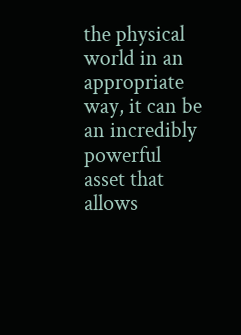the physical world in an appropriate way, it can be an incredibly powerful asset that allows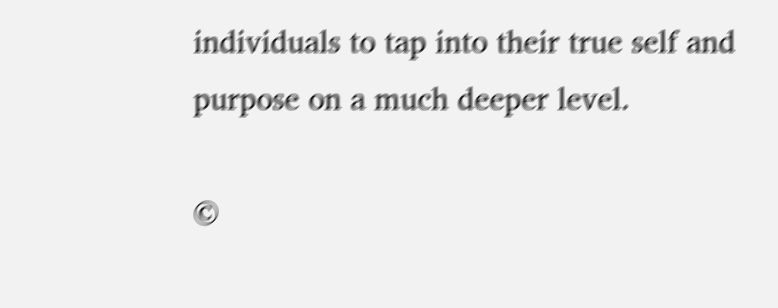individuals to tap into their true self and purpose on a much deeper level.

©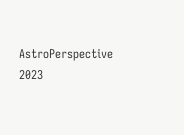AstroPerspective 2023